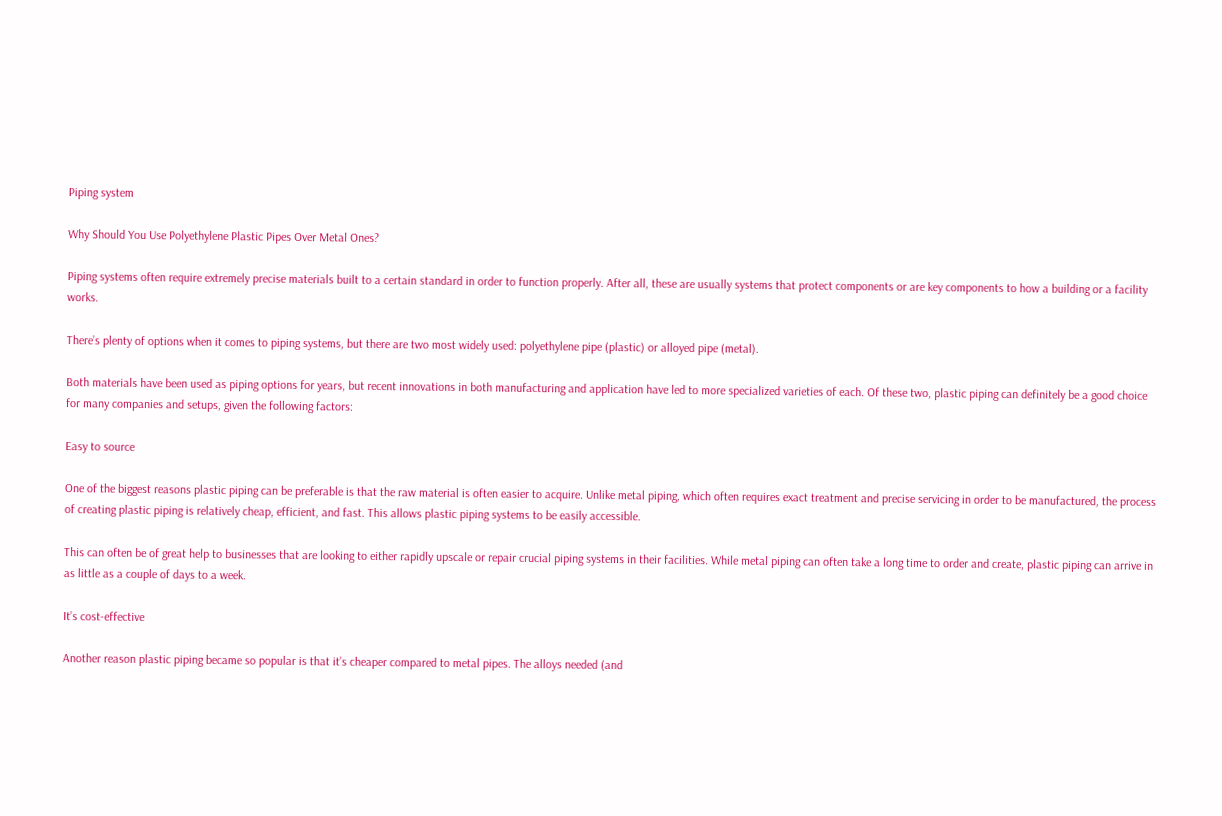Piping system

Why Should You Use Polyethylene Plastic Pipes Over Metal Ones?

Piping systems often require extremely precise materials built to a certain standard in order to function properly. After all, these are usually systems that protect components or are key components to how a building or a facility works.

There’s plenty of options when it comes to piping systems, but there are two most widely used: polyethylene pipe (plastic) or alloyed pipe (metal).

Both materials have been used as piping options for years, but recent innovations in both manufacturing and application have led to more specialized varieties of each. Of these two, plastic piping can definitely be a good choice for many companies and setups, given the following factors:

Easy to source

One of the biggest reasons plastic piping can be preferable is that the raw material is often easier to acquire. Unlike metal piping, which often requires exact treatment and precise servicing in order to be manufactured, the process of creating plastic piping is relatively cheap, efficient, and fast. This allows plastic piping systems to be easily accessible.

This can often be of great help to businesses that are looking to either rapidly upscale or repair crucial piping systems in their facilities. While metal piping can often take a long time to order and create, plastic piping can arrive in as little as a couple of days to a week.

It’s cost-effective

Another reason plastic piping became so popular is that it’s cheaper compared to metal pipes. The alloys needed (and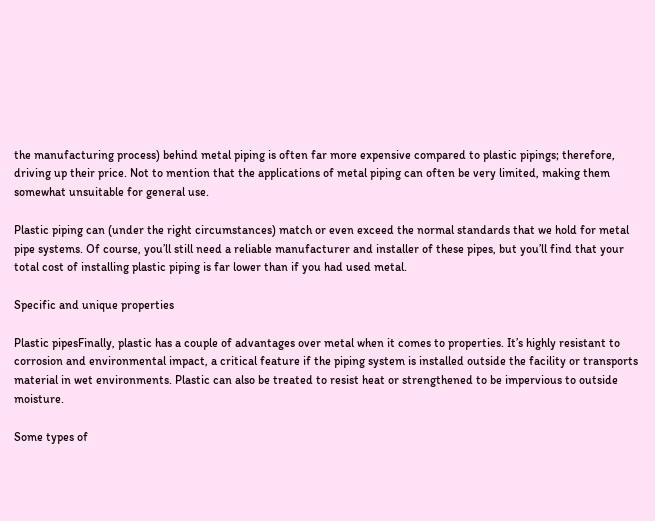the manufacturing process) behind metal piping is often far more expensive compared to plastic pipings; therefore, driving up their price. Not to mention that the applications of metal piping can often be very limited, making them somewhat unsuitable for general use.

Plastic piping can (under the right circumstances) match or even exceed the normal standards that we hold for metal pipe systems. Of course, you’ll still need a reliable manufacturer and installer of these pipes, but you’ll find that your total cost of installing plastic piping is far lower than if you had used metal.

Specific and unique properties

Plastic pipesFinally, plastic has a couple of advantages over metal when it comes to properties. It’s highly resistant to corrosion and environmental impact, a critical feature if the piping system is installed outside the facility or transports material in wet environments. Plastic can also be treated to resist heat or strengthened to be impervious to outside moisture.

Some types of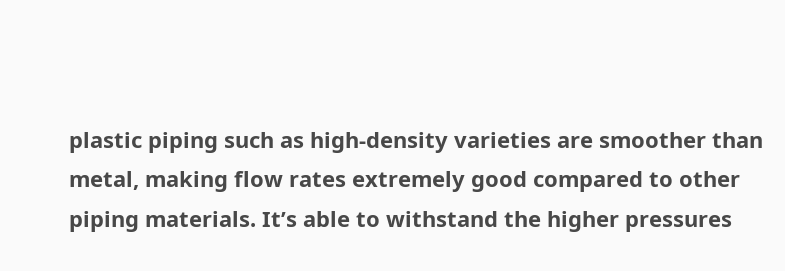plastic piping such as high-density varieties are smoother than metal, making flow rates extremely good compared to other piping materials. It’s able to withstand the higher pressures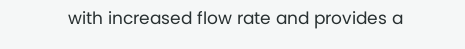with increased flow rate and provides a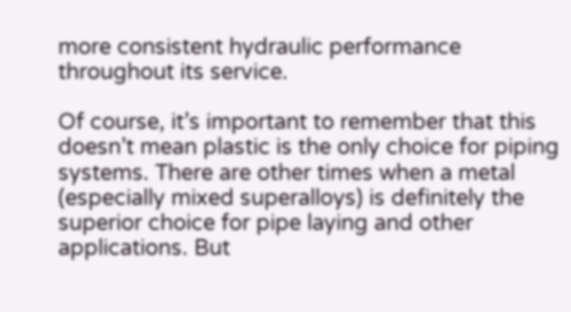more consistent hydraulic performance throughout its service.

Of course, it’s important to remember that this doesn’t mean plastic is the only choice for piping systems. There are other times when a metal (especially mixed superalloys) is definitely the superior choice for pipe laying and other applications. But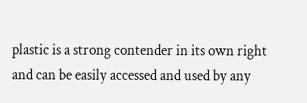plastic is a strong contender in its own right and can be easily accessed and used by any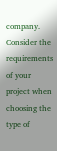company. Consider the requirements of your project when choosing the type of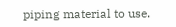piping material to use.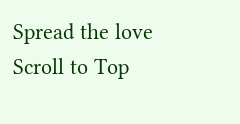Spread the love
Scroll to Top